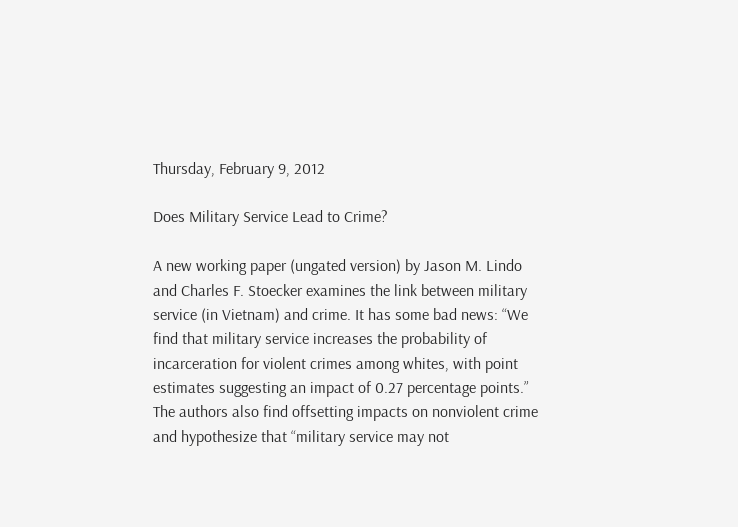Thursday, February 9, 2012

Does Military Service Lead to Crime?

A new working paper (ungated version) by Jason M. Lindo and Charles F. Stoecker examines the link between military service (in Vietnam) and crime. It has some bad news: “We find that military service increases the probability of incarceration for violent crimes among whites, with point estimates suggesting an impact of 0.27 percentage points.”  The authors also find offsetting impacts on nonviolent crime and hypothesize that “military service may not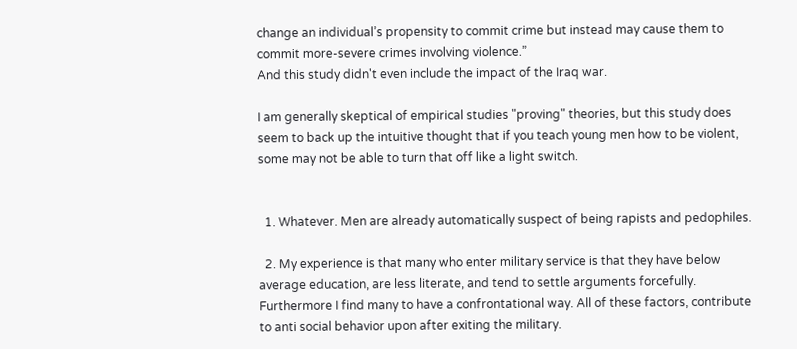change an individual’s propensity to commit crime but instead may cause them to commit more-severe crimes involving violence.”
And this study didn't even include the impact of the Iraq war.

I am generally skeptical of empirical studies "proving" theories, but this study does seem to back up the intuitive thought that if you teach young men how to be violent, some may not be able to turn that off like a light switch.


  1. Whatever. Men are already automatically suspect of being rapists and pedophiles.

  2. My experience is that many who enter military service is that they have below average education, are less literate, and tend to settle arguments forcefully. Furthermore I find many to have a confrontational way. All of these factors, contribute to anti social behavior upon after exiting the military.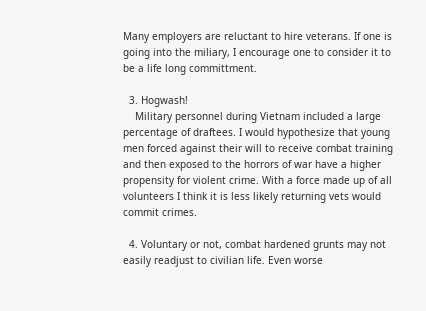Many employers are reluctant to hire veterans. If one is going into the miliary, I encourage one to consider it to be a life long committment.

  3. Hogwash!
    Military personnel during Vietnam included a large percentage of draftees. I would hypothesize that young men forced against their will to receive combat training and then exposed to the horrors of war have a higher propensity for violent crime. With a force made up of all volunteers I think it is less likely returning vets would commit crimes.

  4. Voluntary or not, combat hardened grunts may not easily readjust to civilian life. Even worse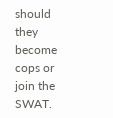should they become cops or join the SWAT.